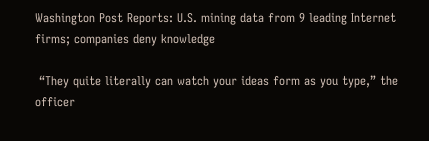Washington Post Reports: U.S. mining data from 9 leading Internet firms; companies deny knowledge

 “They quite literally can watch your ideas form as you type,” the officer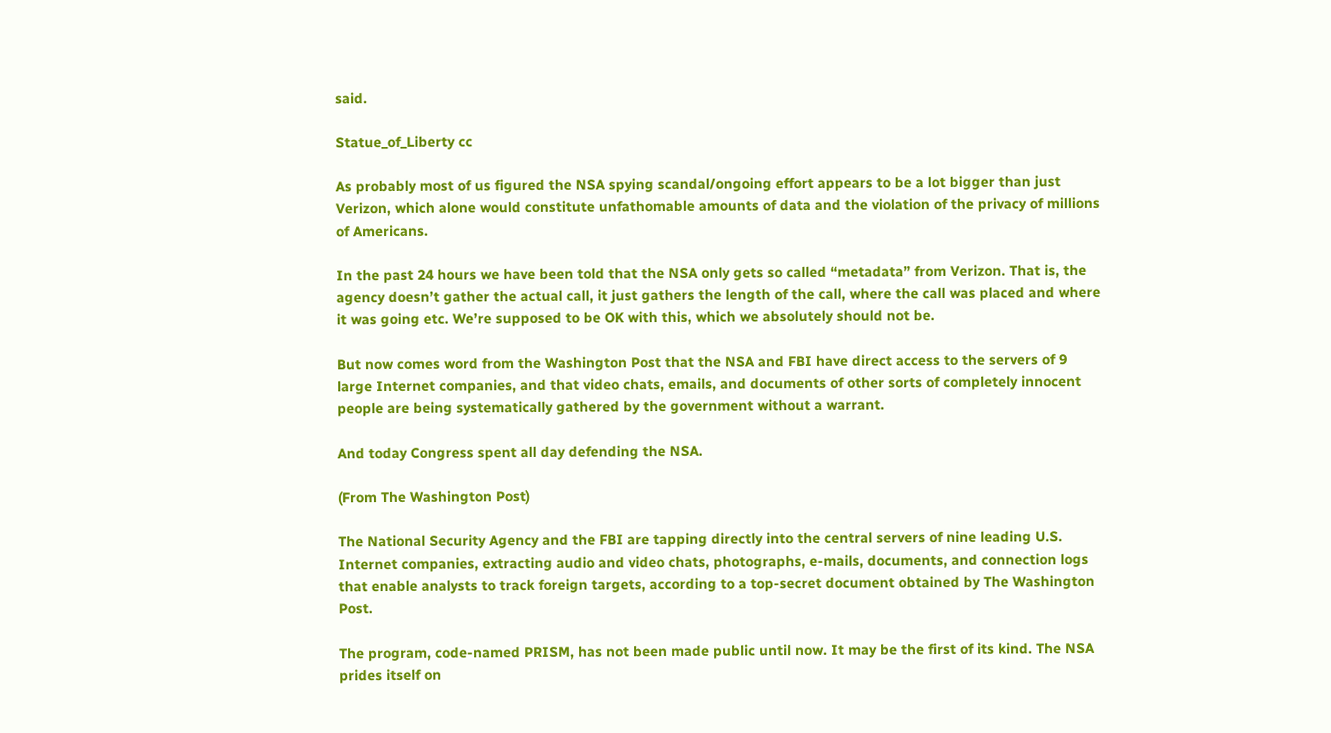said.

Statue_of_Liberty cc

As probably most of us figured the NSA spying scandal/ongoing effort appears to be a lot bigger than just Verizon, which alone would constitute unfathomable amounts of data and the violation of the privacy of millions of Americans.

In the past 24 hours we have been told that the NSA only gets so called “metadata” from Verizon. That is, the agency doesn’t gather the actual call, it just gathers the length of the call, where the call was placed and where it was going etc. We’re supposed to be OK with this, which we absolutely should not be.

But now comes word from the Washington Post that the NSA and FBI have direct access to the servers of 9 large Internet companies, and that video chats, emails, and documents of other sorts of completely innocent people are being systematically gathered by the government without a warrant.

And today Congress spent all day defending the NSA.

(From The Washington Post)

The National Security Agency and the FBI are tapping directly into the central servers of nine leading U.S. Internet companies, extracting audio and video chats, photographs, e-mails, documents, and connection logs that enable analysts to track foreign targets, according to a top-secret document obtained by The Washington Post.

The program, code-named PRISM, has not been made public until now. It may be the first of its kind. The NSA prides itself on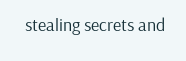stealing secrets and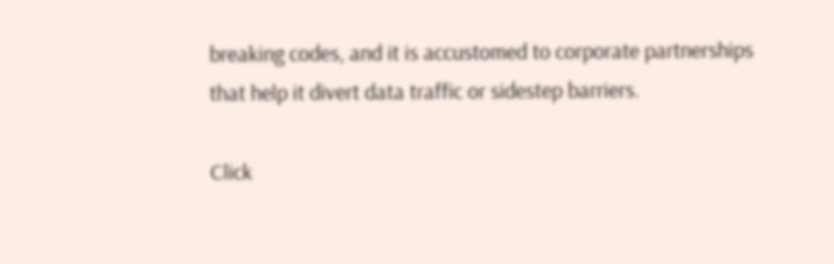breaking codes, and it is accustomed to corporate partnerships that help it divert data traffic or sidestep barriers.

Click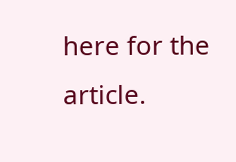here for the article.